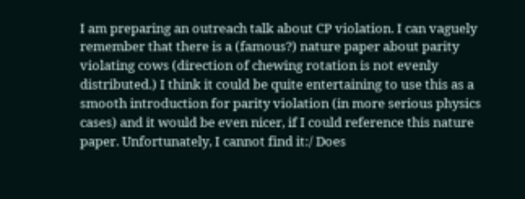I am preparing an outreach talk about CP violation. I can vaguely remember that there is a (famous?) nature paper about parity violating cows (direction of chewing rotation is not evenly distributed.) I think it could be quite entertaining to use this as a smooth introduction for parity violation (in more serious physics cases) and it would be even nicer, if I could reference this nature paper. Unfortunately, I cannot find it:/ Does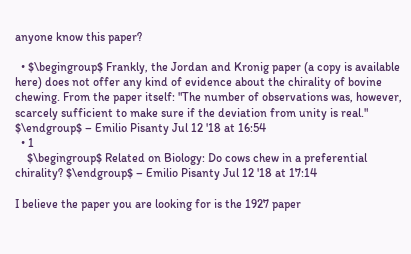anyone know this paper?

  • $\begingroup$ Frankly, the Jordan and Kronig paper (a copy is available here) does not offer any kind of evidence about the chirality of bovine chewing. From the paper itself: "The number of observations was, however, scarcely sufficient to make sure if the deviation from unity is real." $\endgroup$ – Emilio Pisanty Jul 12 '18 at 16:54
  • 1
    $\begingroup$ Related on Biology: Do cows chew in a preferential chirality? $\endgroup$ – Emilio Pisanty Jul 12 '18 at 17:14

I believe the paper you are looking for is the 1927 paper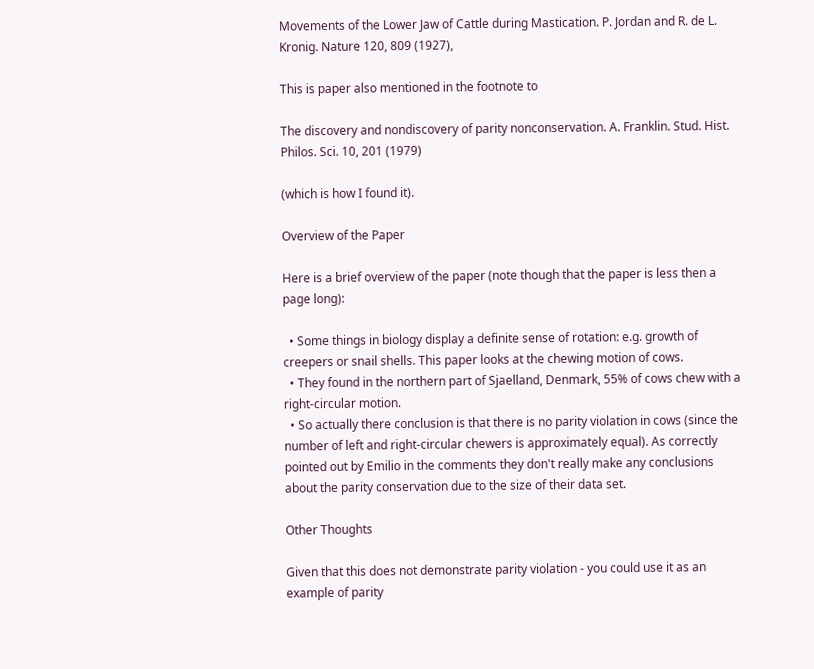Movements of the Lower Jaw of Cattle during Mastication. P. Jordan and R. de L. Kronig. Nature 120, 809 (1927),

This is paper also mentioned in the footnote to

The discovery and nondiscovery of parity nonconservation. A. Franklin. Stud. Hist. Philos. Sci. 10, 201 (1979)

(which is how I found it).

Overview of the Paper

Here is a brief overview of the paper (note though that the paper is less then a page long):

  • Some things in biology display a definite sense of rotation: e.g. growth of creepers or snail shells. This paper looks at the chewing motion of cows.
  • They found in the northern part of Sjaelland, Denmark, 55% of cows chew with a right-circular motion.
  • So actually there conclusion is that there is no parity violation in cows (since the number of left and right-circular chewers is approximately equal). As correctly pointed out by Emilio in the comments they don't really make any conclusions about the parity conservation due to the size of their data set.

Other Thoughts

Given that this does not demonstrate parity violation - you could use it as an example of parity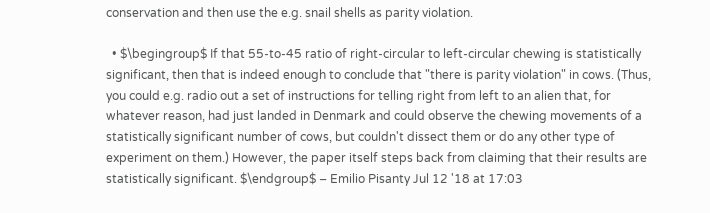conservation and then use the e.g. snail shells as parity violation.

  • $\begingroup$ If that 55-to-45 ratio of right-circular to left-circular chewing is statistically significant, then that is indeed enough to conclude that "there is parity violation" in cows. (Thus, you could e.g. radio out a set of instructions for telling right from left to an alien that, for whatever reason, had just landed in Denmark and could observe the chewing movements of a statistically significant number of cows, but couldn't dissect them or do any other type of experiment on them.) However, the paper itself steps back from claiming that their results are statistically significant. $\endgroup$ – Emilio Pisanty Jul 12 '18 at 17:03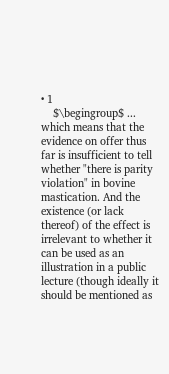• 1
    $\begingroup$ ... which means that the evidence on offer thus far is insufficient to tell whether "there is parity violation" in bovine mastication. And the existence (or lack thereof) of the effect is irrelevant to whether it can be used as an illustration in a public lecture (though ideally it should be mentioned as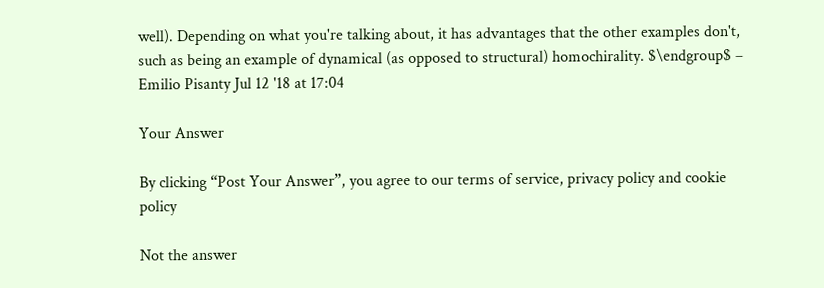well). Depending on what you're talking about, it has advantages that the other examples don't, such as being an example of dynamical (as opposed to structural) homochirality. $\endgroup$ – Emilio Pisanty Jul 12 '18 at 17:04

Your Answer

By clicking “Post Your Answer”, you agree to our terms of service, privacy policy and cookie policy

Not the answer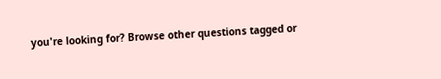you're looking for? Browse other questions tagged or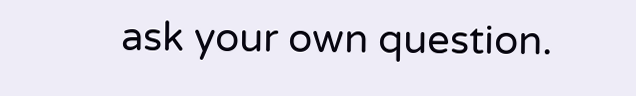ask your own question.